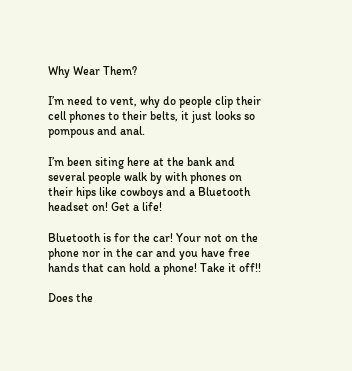Why Wear Them?

I’m need to vent, why do people clip their cell phones to their belts, it just looks so pompous and anal.

I’m been siting here at the bank and several people walk by with phones on their hips like cowboys and a Bluetooth headset on! Get a life!

Bluetooth is for the car! Your not on the phone nor in the car and you have free hands that can hold a phone! Take it off!!

Does the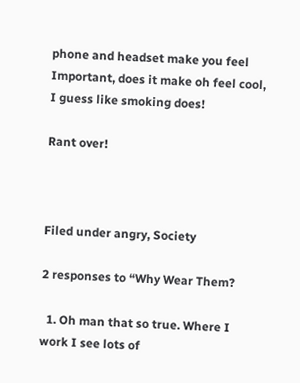phone and headset make you feel Important, does it make oh feel cool, I guess like smoking does!

Rant over!



Filed under angry, Society

2 responses to “Why Wear Them?

  1. Oh man that so true. Where I work I see lots of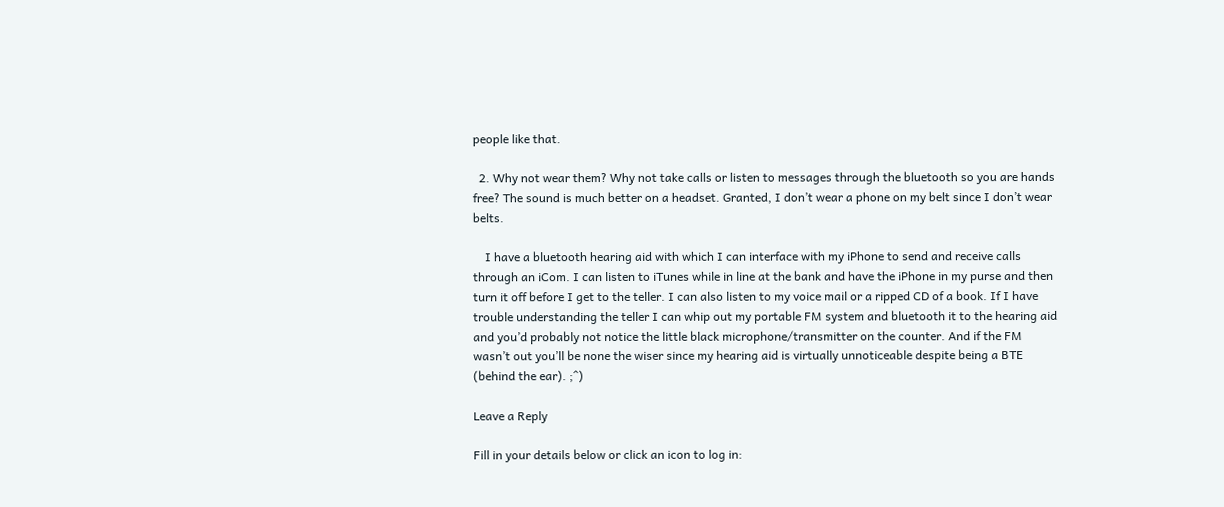people like that.

  2. Why not wear them? Why not take calls or listen to messages through the bluetooth so you are hands free? The sound is much better on a headset. Granted, I don’t wear a phone on my belt since I don’t wear belts.

    I have a bluetooth hearing aid with which I can interface with my iPhone to send and receive calls through an iCom. I can listen to iTunes while in line at the bank and have the iPhone in my purse and then turn it off before I get to the teller. I can also listen to my voice mail or a ripped CD of a book. If I have trouble understanding the teller I can whip out my portable FM system and bluetooth it to the hearing aid and you’d probably not notice the little black microphone/transmitter on the counter. And if the FM wasn’t out you’ll be none the wiser since my hearing aid is virtually unnoticeable despite being a BTE (behind the ear). ;^)

Leave a Reply

Fill in your details below or click an icon to log in: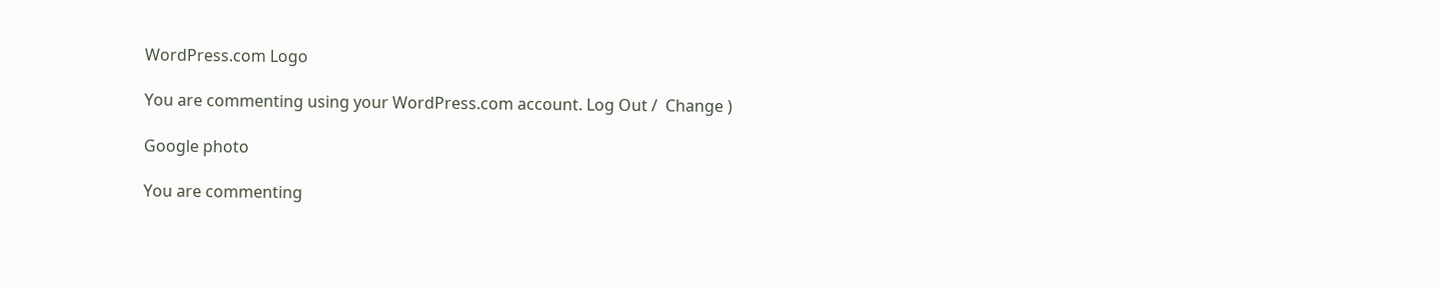WordPress.com Logo

You are commenting using your WordPress.com account. Log Out /  Change )

Google photo

You are commenting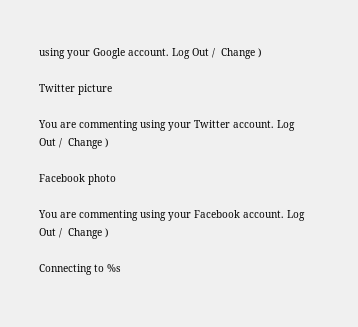using your Google account. Log Out /  Change )

Twitter picture

You are commenting using your Twitter account. Log Out /  Change )

Facebook photo

You are commenting using your Facebook account. Log Out /  Change )

Connecting to %s